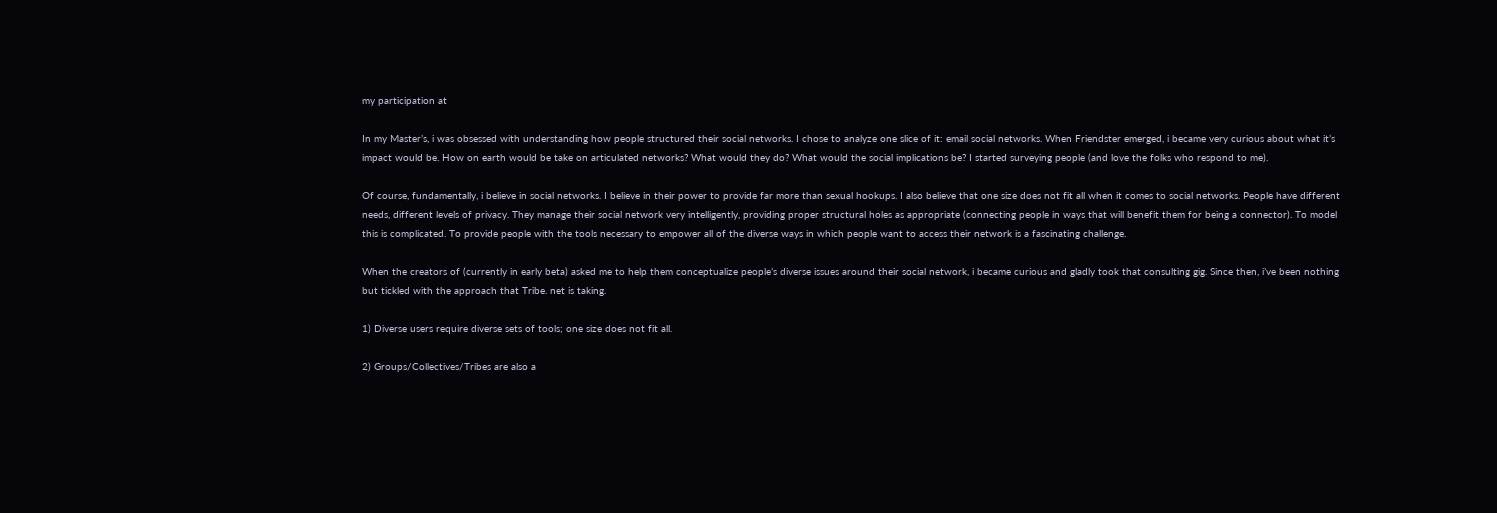my participation at

In my Master’s, i was obsessed with understanding how people structured their social networks. I chose to analyze one slice of it: email social networks. When Friendster emerged, i became very curious about what it’s impact would be. How on earth would be take on articulated networks? What would they do? What would the social implications be? I started surveying people (and love the folks who respond to me).

Of course, fundamentally, i believe in social networks. I believe in their power to provide far more than sexual hookups. I also believe that one size does not fit all when it comes to social networks. People have different needs, different levels of privacy. They manage their social network very intelligently, providing proper structural holes as appropriate (connecting people in ways that will benefit them for being a connector). To model this is complicated. To provide people with the tools necessary to empower all of the diverse ways in which people want to access their network is a fascinating challenge.

When the creators of (currently in early beta) asked me to help them conceptualize people’s diverse issues around their social network, i became curious and gladly took that consulting gig. Since then, i’ve been nothing but tickled with the approach that Tribe. net is taking.

1) Diverse users require diverse sets of tools; one size does not fit all.

2) Groups/Collectives/Tribes are also a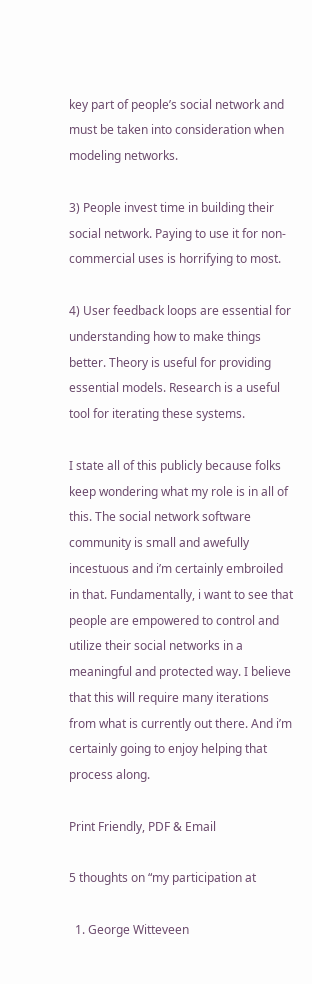key part of people’s social network and must be taken into consideration when modeling networks.

3) People invest time in building their social network. Paying to use it for non-commercial uses is horrifying to most.

4) User feedback loops are essential for understanding how to make things better. Theory is useful for providing essential models. Research is a useful tool for iterating these systems.

I state all of this publicly because folks keep wondering what my role is in all of this. The social network software community is small and awefully incestuous and i’m certainly embroiled in that. Fundamentally, i want to see that people are empowered to control and utilize their social networks in a meaningful and protected way. I believe that this will require many iterations from what is currently out there. And i’m certainly going to enjoy helping that process along.

Print Friendly, PDF & Email

5 thoughts on “my participation at

  1. George Witteveen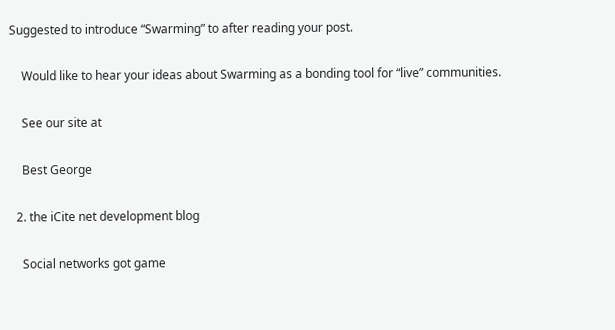Suggested to introduce “Swarming” to after reading your post.

    Would like to hear your ideas about Swarming as a bonding tool for “live” communities.

    See our site at

    Best George

  2. the iCite net development blog

    Social networks got game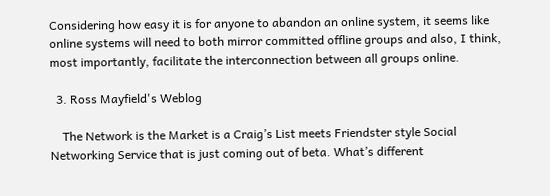Considering how easy it is for anyone to abandon an online system, it seems like online systems will need to both mirror committed offline groups and also, I think, most importantly, facilitate the interconnection between all groups online.

  3. Ross Mayfield's Weblog

    The Network is the Market is a Craig’s List meets Friendster style Social Networking Service that is just coming out of beta. What’s different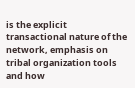is the explicit transactional nature of the network, emphasis on tribal organization tools and how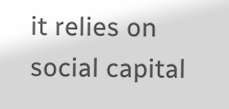it relies on social capital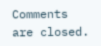Comments are closed.